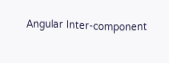Angular Inter-component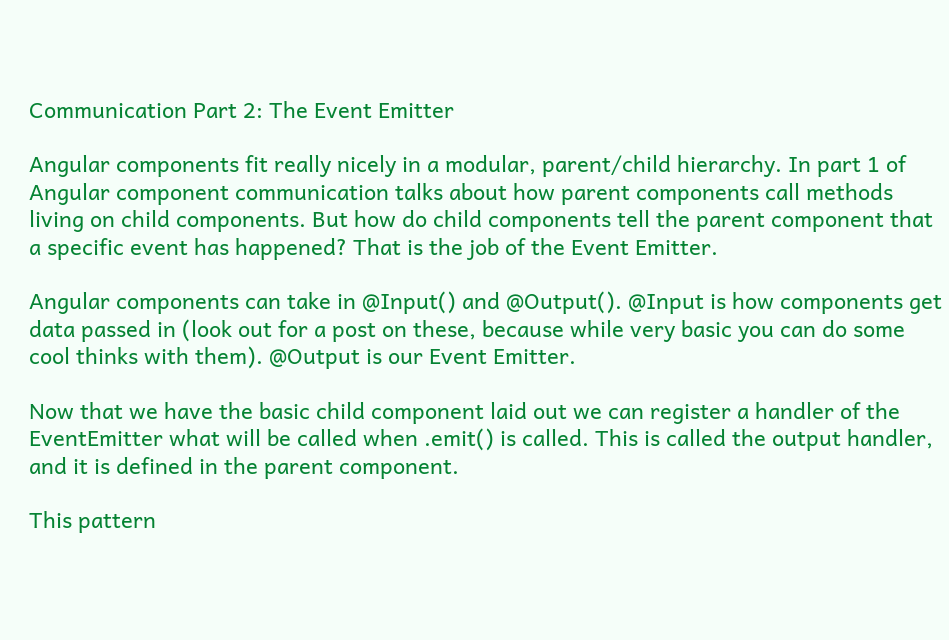Communication Part 2: The Event Emitter

Angular components fit really nicely in a modular, parent/child hierarchy. In part 1 of Angular component communication talks about how parent components call methods living on child components. But how do child components tell the parent component that a specific event has happened? That is the job of the Event Emitter.

Angular components can take in @Input() and @Output(). @Input is how components get data passed in (look out for a post on these, because while very basic you can do some cool thinks with them). @Output is our Event Emitter.

Now that we have the basic child component laid out we can register a handler of the EventEmitter what will be called when .emit() is called. This is called the output handler, and it is defined in the parent component.

This pattern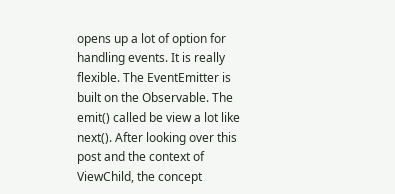opens up a lot of option for handling events. It is really flexible. The EventEmitter is built on the Observable. The emit() called be view a lot like next(). After looking over this post and the context of ViewChild, the concept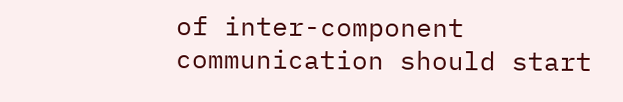of inter-component communication should start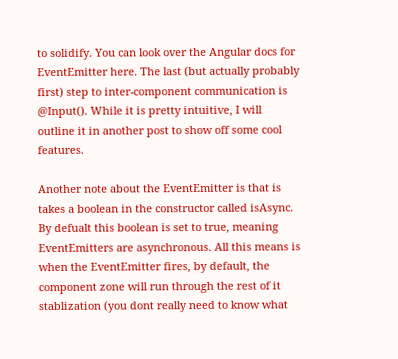to solidify. You can look over the Angular docs for EventEmitter here. The last (but actually probably first) step to inter-component communication is @Input(). While it is pretty intuitive, I will outline it in another post to show off some cool features.

Another note about the EventEmitter is that is takes a boolean in the constructor called isAsync. By defualt this boolean is set to true, meaning EventEmitters are asynchronous. All this means is when the EventEmitter fires, by default, the component zone will run through the rest of it stablization (you dont really need to know what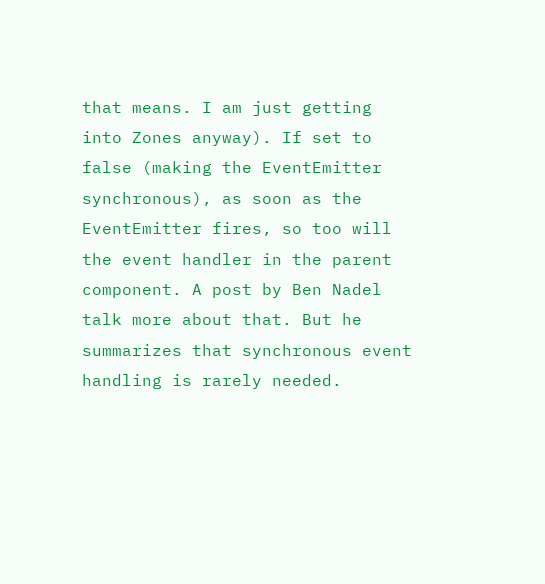that means. I am just getting into Zones anyway). If set to false (making the EventEmitter synchronous), as soon as the EventEmitter fires, so too will the event handler in the parent component. A post by Ben Nadel talk more about that. But he summarizes that synchronous event handling is rarely needed.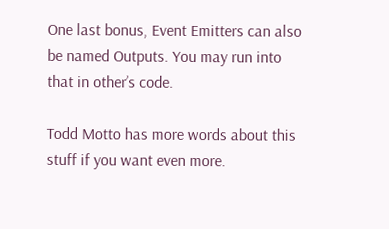One last bonus, Event Emitters can also be named Outputs. You may run into that in other’s code.

Todd Motto has more words about this stuff if you want even more.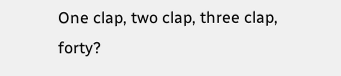One clap, two clap, three clap, forty?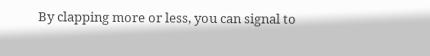By clapping more or less, you can signal to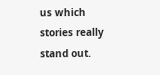us which stories really stand out.